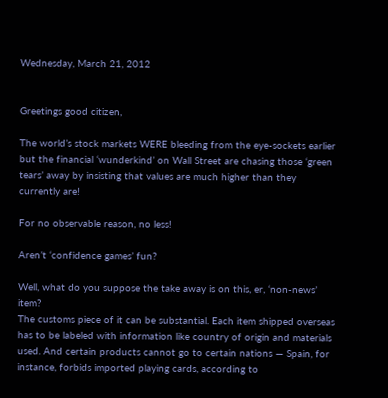Wednesday, March 21, 2012


Greetings good citizen,

The world’s stock markets WERE bleeding from the eye-sockets earlier but the financial ‘wunderkind’ on Wall Street are chasing those ‘green tears’ away by insisting that values are much higher than they currently are!

For no observable reason, no less!

Aren’t ‘confidence games’ fun?

Well, what do you suppose the take away is on this, er, ‘non-news’ item?
The customs piece of it can be substantial. Each item shipped overseas has to be labeled with information like country of origin and materials used. And certain products cannot go to certain nations — Spain, for instance, forbids imported playing cards, according to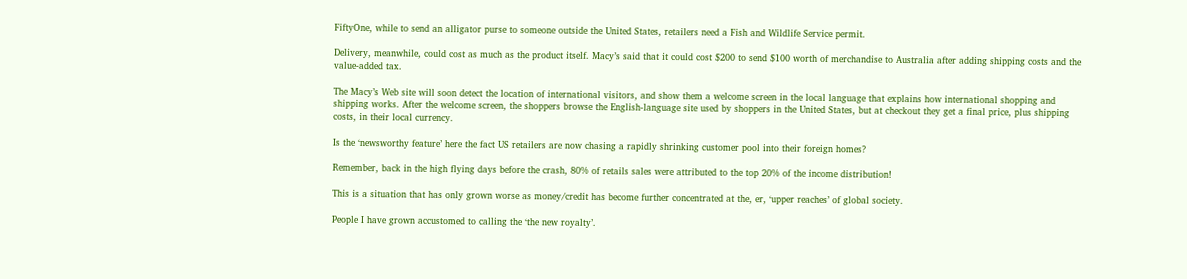FiftyOne, while to send an alligator purse to someone outside the United States, retailers need a Fish and Wildlife Service permit.

Delivery, meanwhile, could cost as much as the product itself. Macy’s said that it could cost $200 to send $100 worth of merchandise to Australia after adding shipping costs and the value-added tax.

The Macy’s Web site will soon detect the location of international visitors, and show them a welcome screen in the local language that explains how international shopping and shipping works. After the welcome screen, the shoppers browse the English-language site used by shoppers in the United States, but at checkout they get a final price, plus shipping costs, in their local currency.

Is the ‘newsworthy feature’ here the fact US retailers are now chasing a rapidly shrinking customer pool into their foreign homes?

Remember, back in the high flying days before the crash, 80% of retails sales were attributed to the top 20% of the income distribution!

This is a situation that has only grown worse as money/credit has become further concentrated at the, er, ‘upper reaches’ of global society.

People I have grown accustomed to calling the ‘the new royalty’.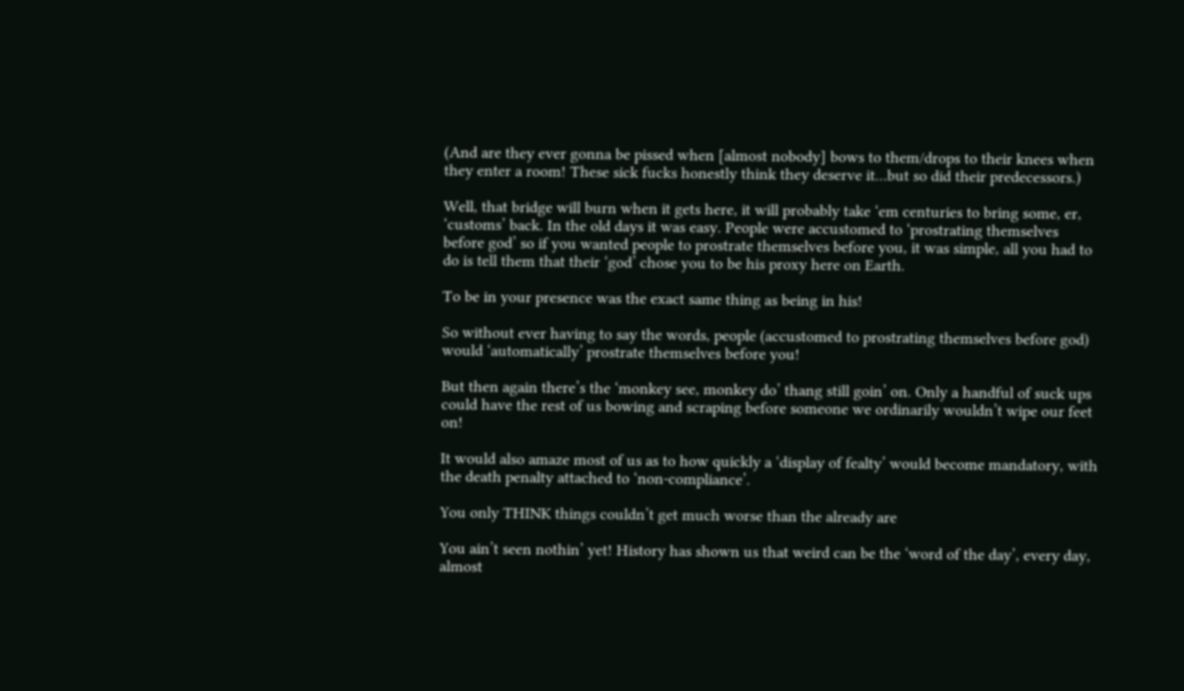(And are they ever gonna be pissed when [almost nobody] bows to them/drops to their knees when they enter a room! These sick fucks honestly think they deserve it…but so did their predecessors.)

Well, that bridge will burn when it gets here, it will probably take ‘em centuries to bring some, er, ‘customs’ back. In the old days it was easy. People were accustomed to ‘prostrating themselves before god’ so if you wanted people to prostrate themselves before you, it was simple, all you had to do is tell them that their ‘god’ chose you to be his proxy here on Earth.

To be in your presence was the exact same thing as being in his!

So without ever having to say the words, people (accustomed to prostrating themselves before god) would ‘automatically’ prostrate themselves before you!

But then again there’s the ‘monkey see, monkey do’ thang still goin’ on. Only a handful of suck ups could have the rest of us bowing and scraping before someone we ordinarily wouldn’t wipe our feet on!

It would also amaze most of us as to how quickly a ‘display of fealty’ would become mandatory, with the death penalty attached to ‘non-compliance’.

You only THINK things couldn’t get much worse than the already are

You ain’t seen nothin’ yet! History has shown us that weird can be the ‘word of the day’, every day, almost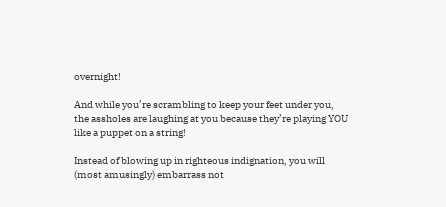overnight!

And while you’re scrambling to keep your feet under you, the assholes are laughing at you because they’re playing YOU like a puppet on a string!

Instead of blowing up in righteous indignation, you will (most amusingly) embarrass not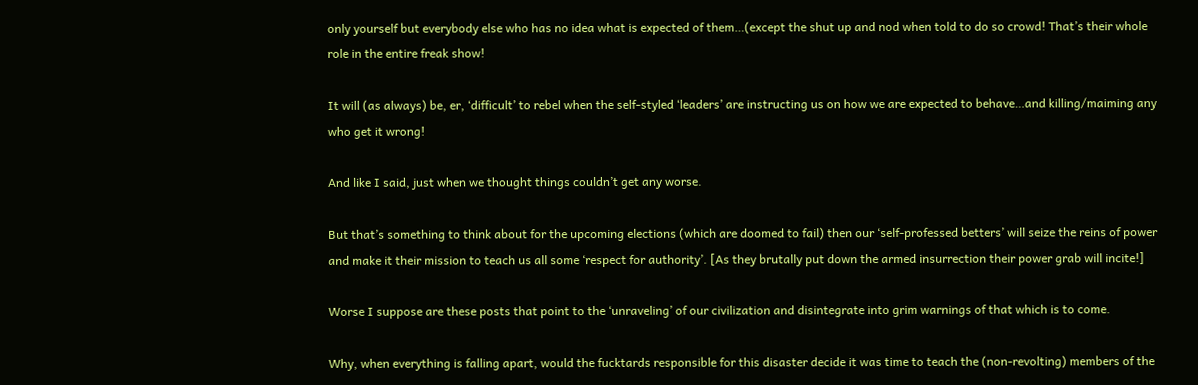only yourself but everybody else who has no idea what is expected of them…(except the shut up and nod when told to do so crowd! That’s their whole role in the entire freak show!

It will (as always) be, er, ‘difficult’ to rebel when the self-styled ‘leaders’ are instructing us on how we are expected to behave…and killing/maiming any who get it wrong!

And like I said, just when we thought things couldn’t get any worse.

But that’s something to think about for the upcoming elections (which are doomed to fail) then our ‘self-professed betters’ will seize the reins of power and make it their mission to teach us all some ‘respect for authority’. [As they brutally put down the armed insurrection their power grab will incite!]

Worse I suppose are these posts that point to the ‘unraveling’ of our civilization and disintegrate into grim warnings of that which is to come.

Why, when everything is falling apart, would the fucktards responsible for this disaster decide it was time to teach the (non-revolting) members of the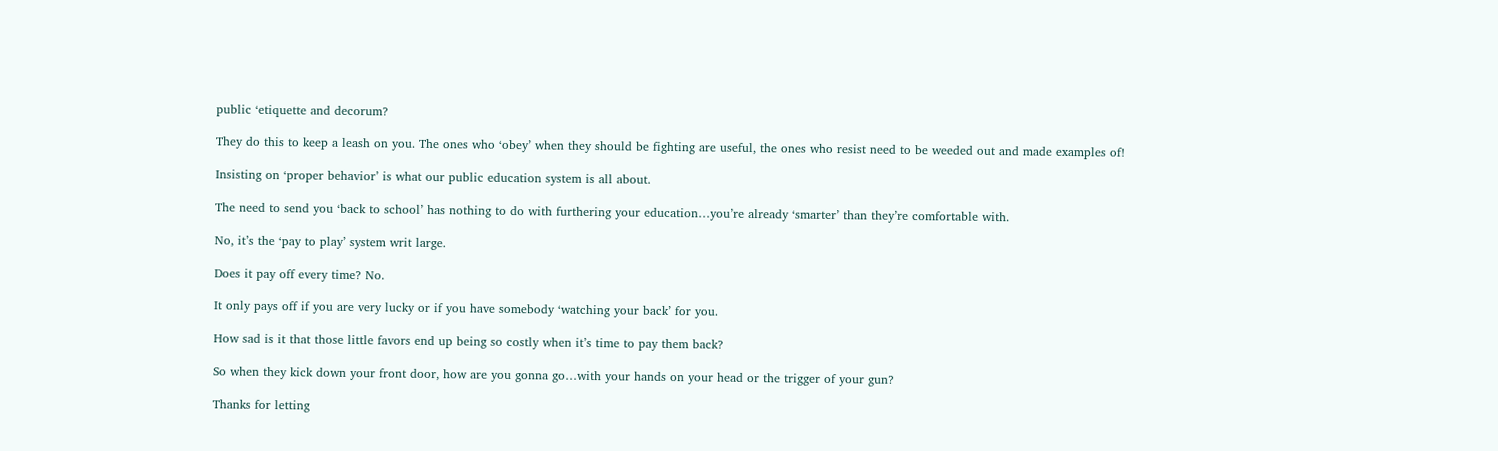public ‘etiquette and decorum?

They do this to keep a leash on you. The ones who ‘obey’ when they should be fighting are useful, the ones who resist need to be weeded out and made examples of!

Insisting on ‘proper behavior’ is what our public education system is all about.

The need to send you ‘back to school’ has nothing to do with furthering your education…you’re already ‘smarter’ than they’re comfortable with.

No, it’s the ‘pay to play’ system writ large.

Does it pay off every time? No.

It only pays off if you are very lucky or if you have somebody ‘watching your back’ for you.

How sad is it that those little favors end up being so costly when it’s time to pay them back?

So when they kick down your front door, how are you gonna go…with your hands on your head or the trigger of your gun?

Thanks for letting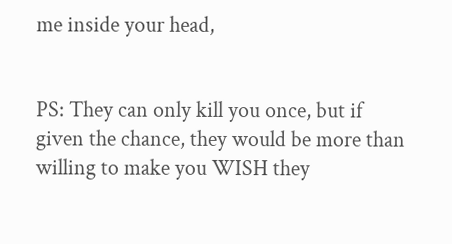me inside your head,


PS: They can only kill you once, but if given the chance, they would be more than willing to make you WISH they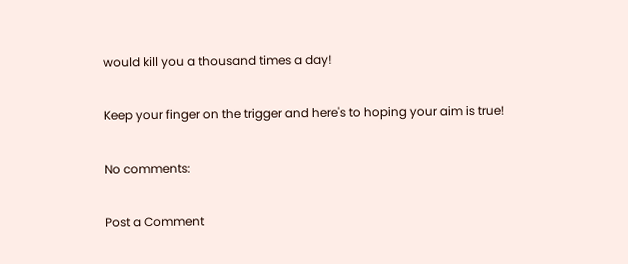would kill you a thousand times a day!

Keep your finger on the trigger and here's to hoping your aim is true!

No comments:

Post a Comment